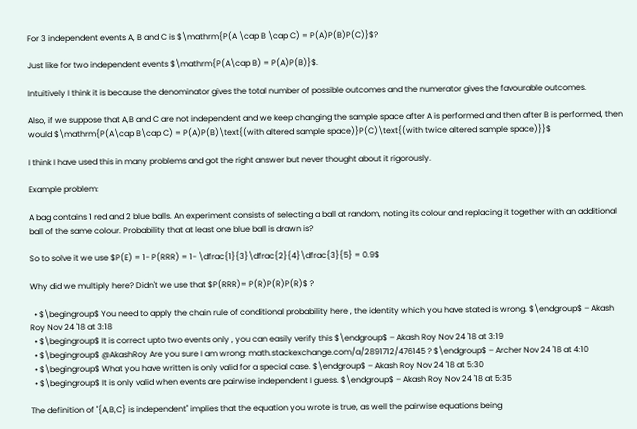For 3 independent events A, B and C is $\mathrm{P(A \cap B \cap C) = P(A)P(B)P(C)}$?

Just like for two independent events $\mathrm{P(A\cap B) = P(A)P(B)}$.

Intuitively I think it is because the denominator gives the total number of possible outcomes and the numerator gives the favourable outcomes.

Also, if we suppose that A,B and C are not independent and we keep changing the sample space after A is performed and then after B is performed, then would $\mathrm{P(A\cap B\cap C) = P(A)P(B)\text{(with altered sample space)}P(C)\text{(with twice altered sample space)}}$

I think I have used this in many problems and got the right answer but never thought about it rigorously.

Example problem:

A bag contains 1 red and 2 blue balls. An experiment consists of selecting a ball at random, noting its colour and replacing it together with an additional ball of the same colour. Probability that at least one blue ball is drawn is?

So to solve it we use $P(E) = 1- P(RRR) = 1- \dfrac{1}{3}\dfrac{2}{4}\dfrac{3}{5} = 0.9$

Why did we multiply here? Didn't we use that $P(RRR)= P(R)P(R)P(R)$ ?

  • $\begingroup$ You need to apply the chain rule of conditional probability here , the identity which you have stated is wrong. $\endgroup$ – Akash Roy Nov 24 '18 at 3:18
  • $\begingroup$ It is correct upto two events only , you can easily verify this $\endgroup$ – Akash Roy Nov 24 '18 at 3:19
  • $\begingroup$ @AkashRoy Are you sure I am wrong: math.stackexchange.com/a/2891712/476145 ? $\endgroup$ – Archer Nov 24 '18 at 4:10
  • $\begingroup$ What you have written is only valid for a special case. $\endgroup$ – Akash Roy Nov 24 '18 at 5:30
  • $\begingroup$ It is only valid when events are pairwise independent I guess. $\endgroup$ – Akash Roy Nov 24 '18 at 5:35

The definition of "{A,B,C} is independent" implies that the equation you wrote is true, as well the pairwise equations being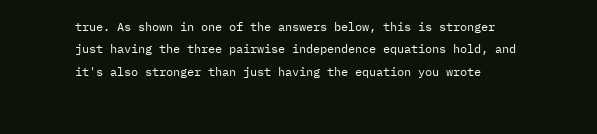true. As shown in one of the answers below, this is stronger just having the three pairwise independence equations hold, and it's also stronger than just having the equation you wrote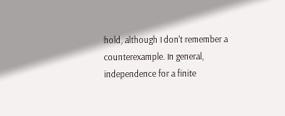hold, although I don't remember a counterexample. In general, independence for a finite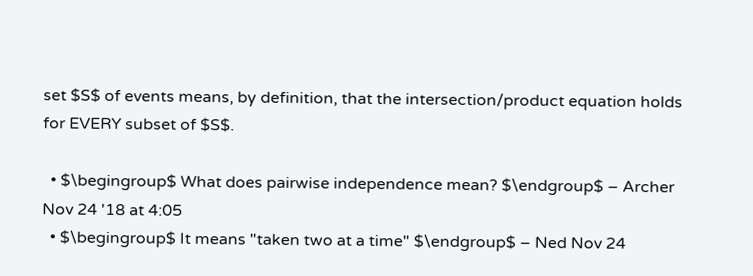set $S$ of events means, by definition, that the intersection/product equation holds for EVERY subset of $S$.

  • $\begingroup$ What does pairwise independence mean? $\endgroup$ – Archer Nov 24 '18 at 4:05
  • $\begingroup$ It means "taken two at a time" $\endgroup$ – Ned Nov 24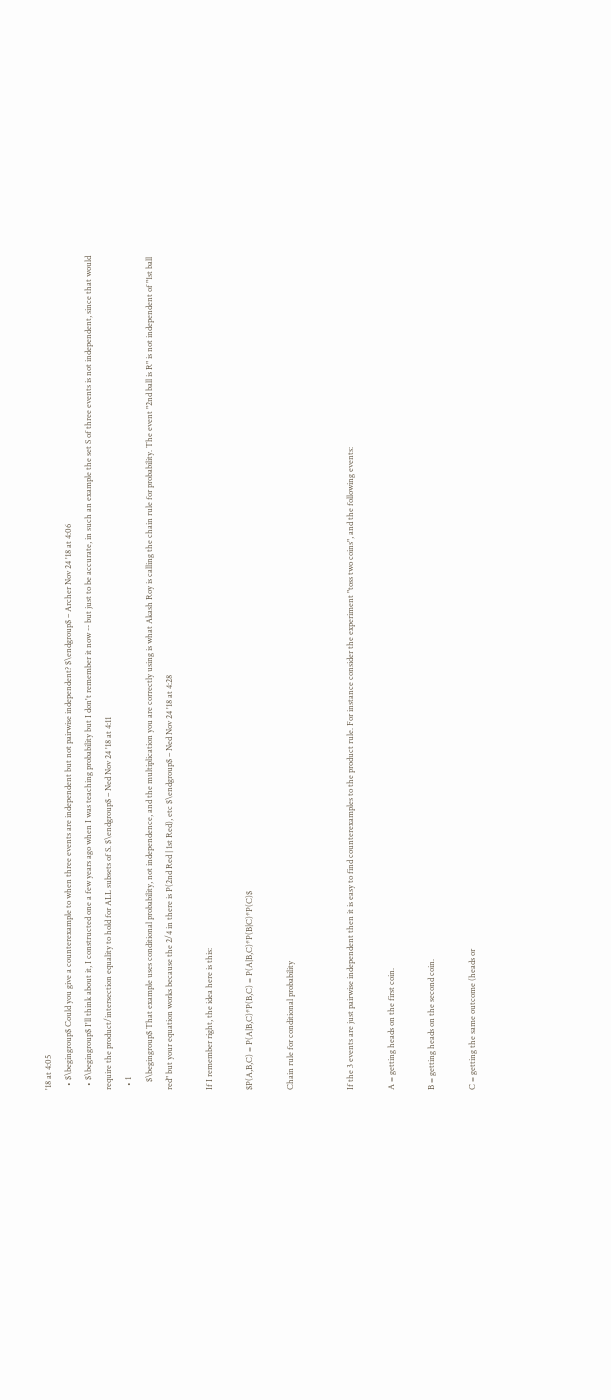'18 at 4:05
  • $\begingroup$ Could you give a counterexample to when three events are independent but not pairwise independent? $\endgroup$ – Archer Nov 24 '18 at 4:06
  • $\begingroup$ I'll think about it, I constructed one a few years ago when I was teaching probability but I don't remember it now -- but just to be accurate, in such an example the set S of three events is not independent, since that would require the product/intersection equality to hold for ALL subsets of S. $\endgroup$ – Ned Nov 24 '18 at 4:11
  • 1
    $\begingroup$ That example uses conditional probability, not independence, and the multiplication you are correctly using is what Akash Roy is calling the chain rule for probability. The event "2nd ball is R" is not independent of "1st ball red" but your equation works because the 2/4 in there is P(2nd Red | 1st Red), etc $\endgroup$ – Ned Nov 24 '18 at 4:28

If I remember right, the idea here is this:

$P(A,B,C) = P(A|B,C)*P(B,C) = P(A|B,C)*P(B|C)*P(C)$

Chain rule for conditional probability


If the 3 events are just pairwise independent then it is easy to find counterexamples to the product rule. For instance consider the experiment "toss two coins", and the following events:

A = getting heads on the first coin.

B = getting heads on the second coin.

C = getting the same outcome (heads or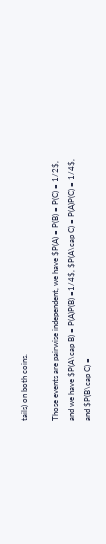tails) on both coins.

Those events are pairwise independent, we have $P(A) = P(B) = P(C) = 1/2$, and we have $P(A\cap B) = P(A)P(B) =1/4$, $P(A\cap C) = P(A)P(C) = 1/4$, and $P(B\cap C) =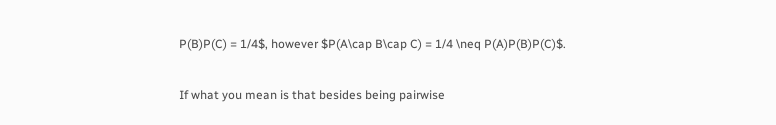P(B)P(C) = 1/4$, however $P(A\cap B\cap C) = 1/4 \neq P(A)P(B)P(C)$.

If what you mean is that besides being pairwise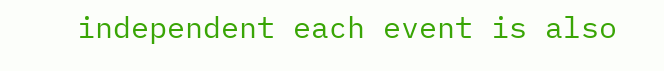independent each event is also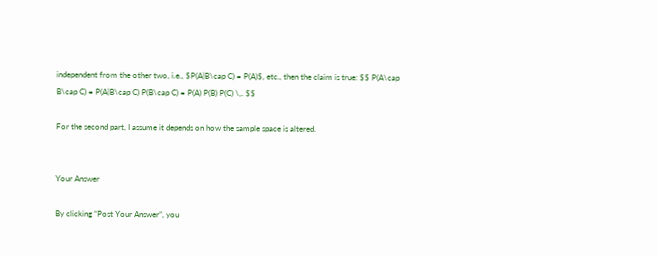independent from the other two, i.e., $P(A|B\cap C) = P(A)$, etc., then the claim is true: $$ P(A\cap B\cap C) = P(A|B\cap C) P(B\cap C) = P(A) P(B) P(C) \,. $$

For the second part, I assume it depends on how the sample space is altered.


Your Answer

By clicking “Post Your Answer”, you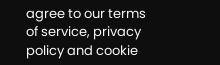agree to our terms of service, privacy policy and cookie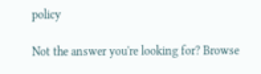policy

Not the answer you're looking for? Browse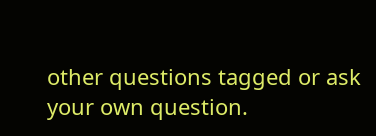other questions tagged or ask your own question.